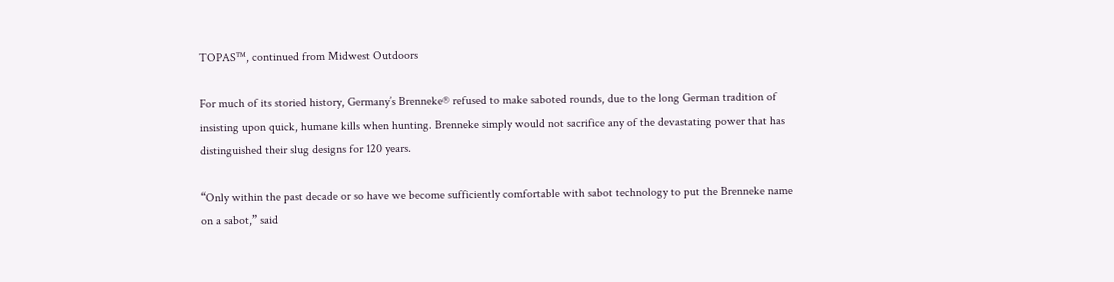TOPAS™, continued from Midwest Outdoors

For much of its storied history, Germany’s Brenneke® refused to make saboted rounds, due to the long German tradition of insisting upon quick, humane kills when hunting. Brenneke simply would not sacrifice any of the devastating power that has distinguished their slug designs for 120 years.

“Only within the past decade or so have we become sufficiently comfortable with sabot technology to put the Brenneke name on a sabot,” said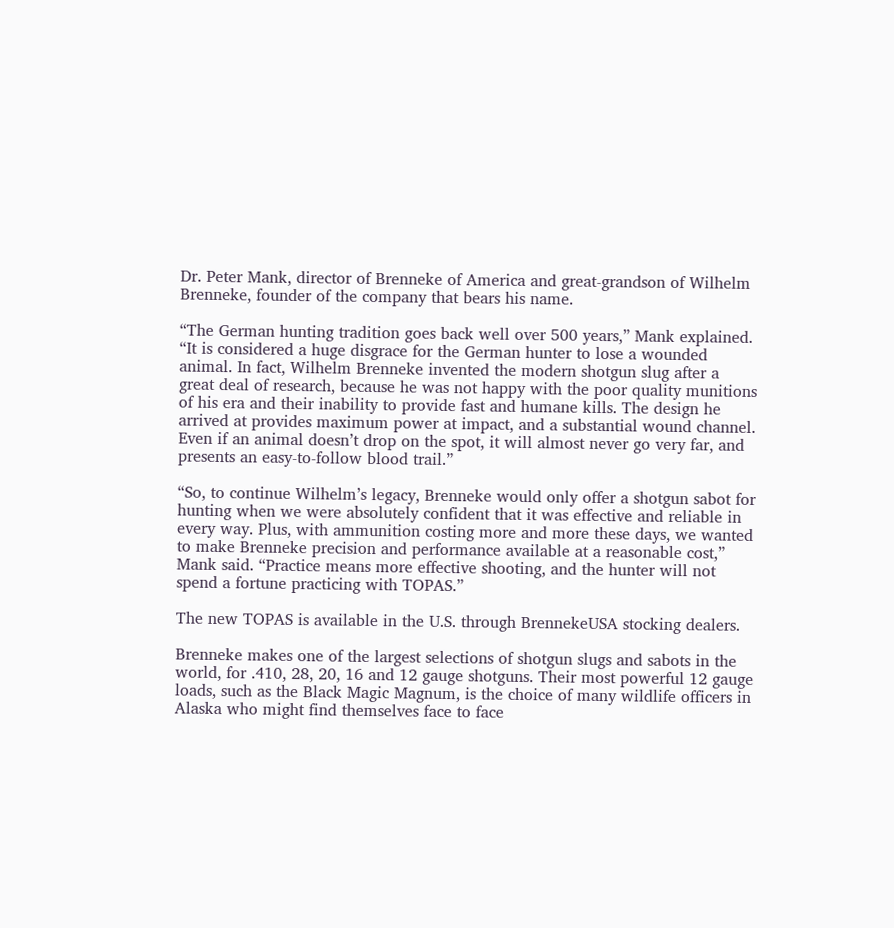Dr. Peter Mank, director of Brenneke of America and great-grandson of Wilhelm Brenneke, founder of the company that bears his name.

“The German hunting tradition goes back well over 500 years,” Mank explained. “It is considered a huge disgrace for the German hunter to lose a wounded animal. In fact, Wilhelm Brenneke invented the modern shotgun slug after a great deal of research, because he was not happy with the poor quality munitions of his era and their inability to provide fast and humane kills. The design he arrived at provides maximum power at impact, and a substantial wound channel. Even if an animal doesn’t drop on the spot, it will almost never go very far, and presents an easy-to-follow blood trail.”

“So, to continue Wilhelm’s legacy, Brenneke would only offer a shotgun sabot for hunting when we were absolutely confident that it was effective and reliable in every way. Plus, with ammunition costing more and more these days, we wanted to make Brenneke precision and performance available at a reasonable cost,” Mank said. “Practice means more effective shooting, and the hunter will not spend a fortune practicing with TOPAS.”

The new TOPAS is available in the U.S. through BrennekeUSA stocking dealers.

Brenneke makes one of the largest selections of shotgun slugs and sabots in the world, for .410, 28, 20, 16 and 12 gauge shotguns. Their most powerful 12 gauge loads, such as the Black Magic Magnum, is the choice of many wildlife officers in Alaska who might find themselves face to face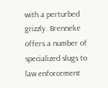with a perturbed grizzly. Brenneke offers a number of specialized slugs to law enforcement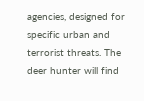agencies, designed for specific urban and terrorist threats. The deer hunter will find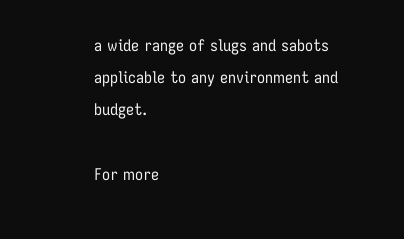a wide range of slugs and sabots applicable to any environment and budget.

For more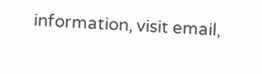information, visit email,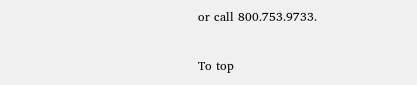or call 800.753.9733.

To top